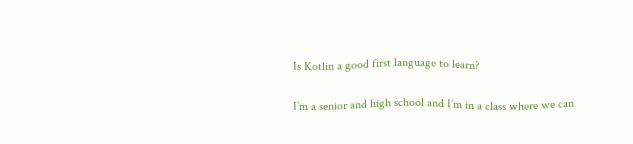Is Kotlin a good first language to learn?

I’m a senior and high school and I’m in a class where we can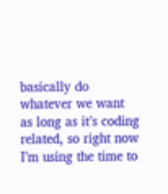basically do whatever we want as long as it’s coding related, so right now I’m using the time to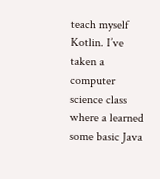teach myself Kotlin. I’ve taken a computer science class where a learned some basic Java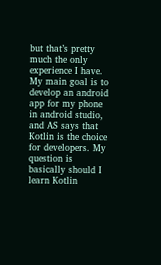but that’s pretty much the only experience I have. My main goal is to develop an android app for my phone in android studio, and AS says that Kotlin is the choice for developers. My question is basically should I learn Kotlin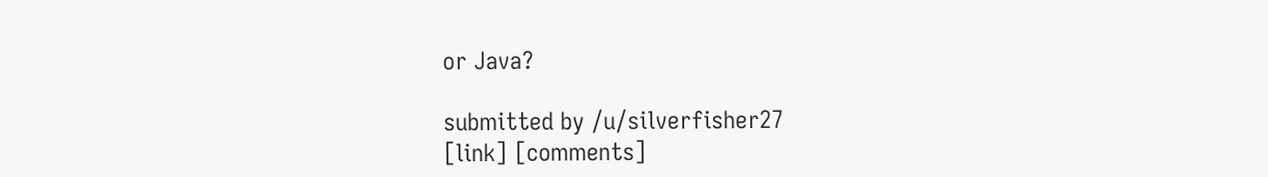or Java?

submitted by /u/silverfisher27
[link] [comments]